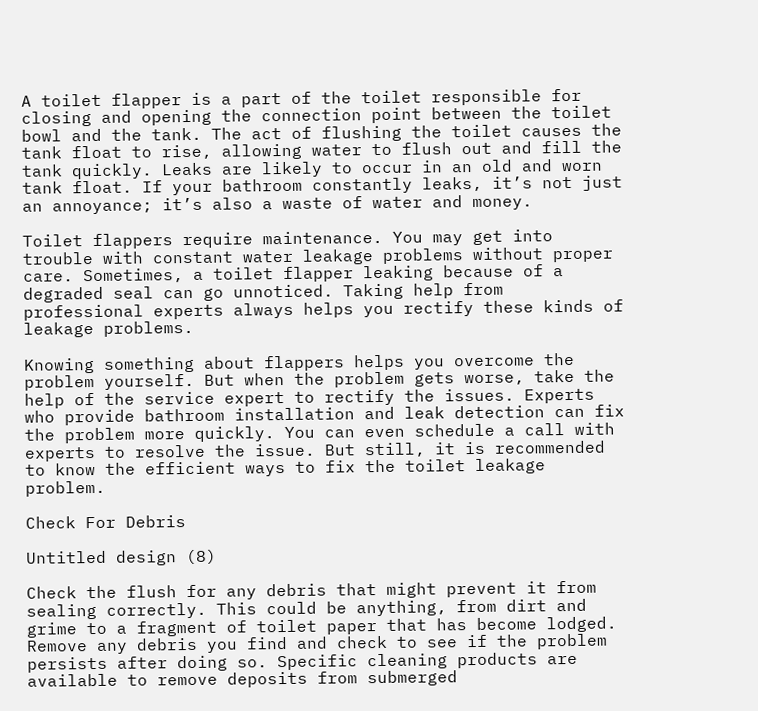A toilet flapper is a part of the toilet responsible for closing and opening the connection point between the toilet bowl and the tank. The act of flushing the toilet causes the tank float to rise, allowing water to flush out and fill the tank quickly. Leaks are likely to occur in an old and worn tank float. If your bathroom constantly leaks, it’s not just an annoyance; it’s also a waste of water and money.

Toilet flappers require maintenance. You may get into trouble with constant water leakage problems without proper care. Sometimes, a toilet flapper leaking because of a degraded seal can go unnoticed. Taking help from professional experts always helps you rectify these kinds of leakage problems.

Knowing something about flappers helps you overcome the problem yourself. But when the problem gets worse, take the help of the service expert to rectify the issues. Experts who provide bathroom installation and leak detection can fix the problem more quickly. You can even schedule a call with experts to resolve the issue. But still, it is recommended to know the efficient ways to fix the toilet leakage problem.

Check For Debris

Untitled design (8)

Check the flush for any debris that might prevent it from sealing correctly. This could be anything, from dirt and grime to a fragment of toilet paper that has become lodged. Remove any debris you find and check to see if the problem persists after doing so. Specific cleaning products are available to remove deposits from submerged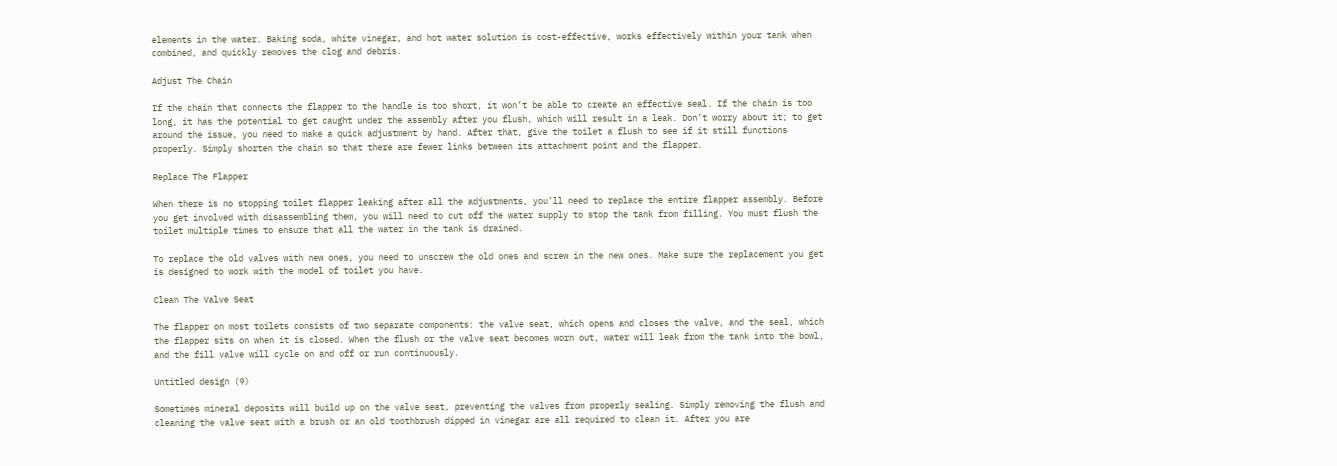elements in the water. Baking soda, white vinegar, and hot water solution is cost-effective, works effectively within your tank when combined, and quickly removes the clog and debris.

Adjust The Chain

If the chain that connects the flapper to the handle is too short, it won’t be able to create an effective seal. If the chain is too long, it has the potential to get caught under the assembly after you flush, which will result in a leak. Don’t worry about it; to get around the issue, you need to make a quick adjustment by hand. After that, give the toilet a flush to see if it still functions properly. Simply shorten the chain so that there are fewer links between its attachment point and the flapper.

Replace The Flapper

When there is no stopping toilet flapper leaking after all the adjustments, you’ll need to replace the entire flapper assembly. Before you get involved with disassembling them, you will need to cut off the water supply to stop the tank from filling. You must flush the toilet multiple times to ensure that all the water in the tank is drained.

To replace the old valves with new ones, you need to unscrew the old ones and screw in the new ones. Make sure the replacement you get is designed to work with the model of toilet you have.

Clean The Valve Seat

The flapper on most toilets consists of two separate components: the valve seat, which opens and closes the valve, and the seal, which the flapper sits on when it is closed. When the flush or the valve seat becomes worn out, water will leak from the tank into the bowl, and the fill valve will cycle on and off or run continuously.

Untitled design (9)

Sometimes mineral deposits will build up on the valve seat, preventing the valves from properly sealing. Simply removing the flush and cleaning the valve seat with a brush or an old toothbrush dipped in vinegar are all required to clean it. After you are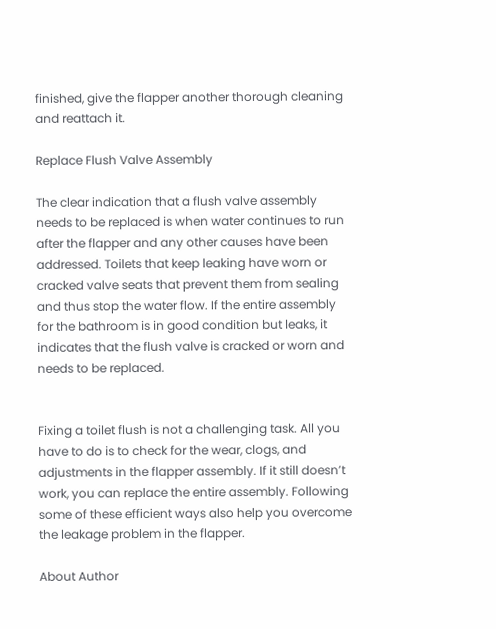finished, give the flapper another thorough cleaning and reattach it.

Replace Flush Valve Assembly

The clear indication that a flush valve assembly needs to be replaced is when water continues to run after the flapper and any other causes have been addressed. Toilets that keep leaking have worn or cracked valve seats that prevent them from sealing and thus stop the water flow. If the entire assembly for the bathroom is in good condition but leaks, it indicates that the flush valve is cracked or worn and needs to be replaced.


Fixing a toilet flush is not a challenging task. All you have to do is to check for the wear, clogs, and adjustments in the flapper assembly. If it still doesn’t work, you can replace the entire assembly. Following some of these efficient ways also help you overcome the leakage problem in the flapper.

About Author